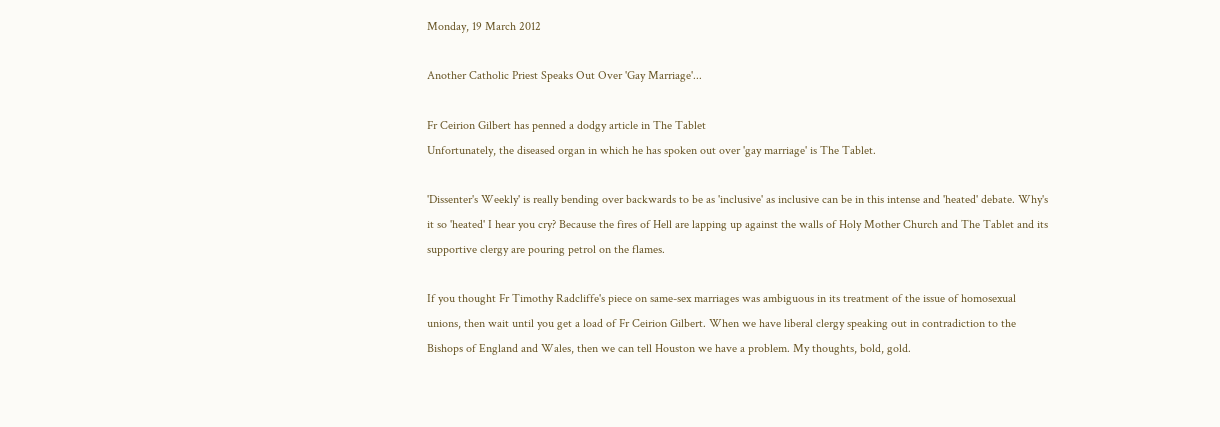Monday, 19 March 2012

Another Catholic Priest Speaks Out Over 'Gay Marriage'...

Fr Ceirion Gilbert has penned a dodgy article in The Tablet
Unfortunately, the diseased organ in which he has spoken out over 'gay marriage' is The Tablet.

'Dissenter's Weekly' is really bending over backwards to be as 'inclusive' as inclusive can be in this intense and 'heated' debate. Why's it so 'heated' I hear you cry? Because the fires of Hell are lapping up against the walls of Holy Mother Church and The Tablet and its supportive clergy are pouring petrol on the flames.

If you thought Fr Timothy Radcliffe's piece on same-sex marriages was ambiguous in its treatment of the issue of homosexual unions, then wait until you get a load of Fr Ceirion Gilbert. When we have liberal clergy speaking out in contradiction to the Bishops of England and Wales, then we can tell Houston we have a problem. My thoughts, bold, gold.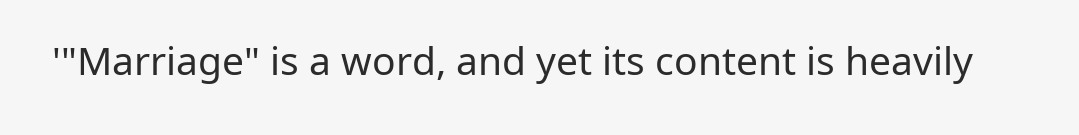'"Marriage" is a word, and yet its content is heavily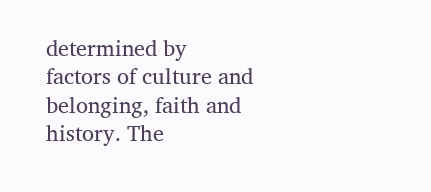determined by factors of culture and belonging, faith and history. The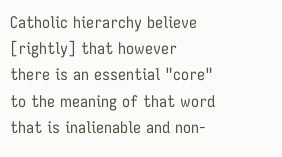Catholic hierarchy believe [rightly] that however there is an essential "core" to the meaning of that word that is inalienable and non-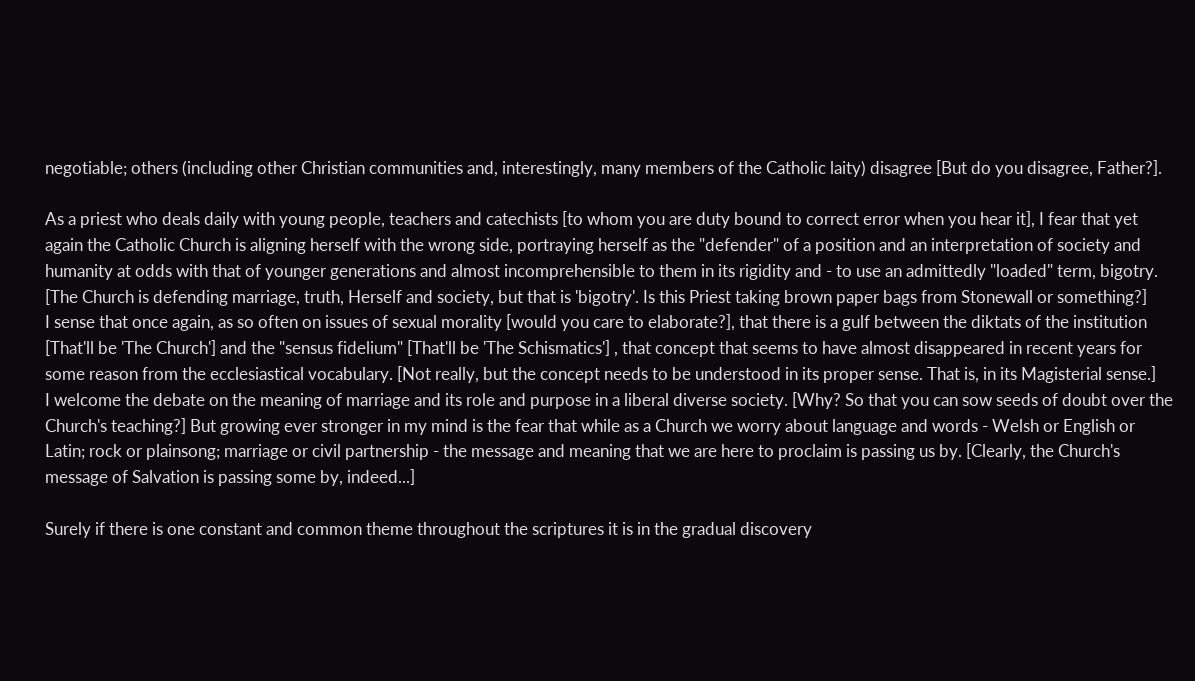negotiable; others (including other Christian communities and, interestingly, many members of the Catholic laity) disagree [But do you disagree, Father?].

As a priest who deals daily with young people, teachers and catechists [to whom you are duty bound to correct error when you hear it], I fear that yet again the Catholic Church is aligning herself with the wrong side, portraying herself as the "defender" of a position and an interpretation of society and humanity at odds with that of younger generations and almost incomprehensible to them in its rigidity and - to use an admittedly "loaded" term, bigotry. [The Church is defending marriage, truth, Herself and society, but that is 'bigotry'. Is this Priest taking brown paper bags from Stonewall or something?]
I sense that once again, as so often on issues of sexual morality [would you care to elaborate?], that there is a gulf between the diktats of the institution [That'll be 'The Church'] and the "sensus fidelium" [That'll be 'The Schismatics'] , that concept that seems to have almost disappeared in recent years for some reason from the ecclesiastical vocabulary. [Not really, but the concept needs to be understood in its proper sense. That is, in its Magisterial sense.]
I welcome the debate on the meaning of marriage and its role and purpose in a liberal diverse society. [Why? So that you can sow seeds of doubt over the Church's teaching?] But growing ever stronger in my mind is the fear that while as a Church we worry about language and words - Welsh or English or Latin; rock or plainsong; marriage or civil partnership - the message and meaning that we are here to proclaim is passing us by. [Clearly, the Church's message of Salvation is passing some by, indeed...]

Surely if there is one constant and common theme throughout the scriptures it is in the gradual discovery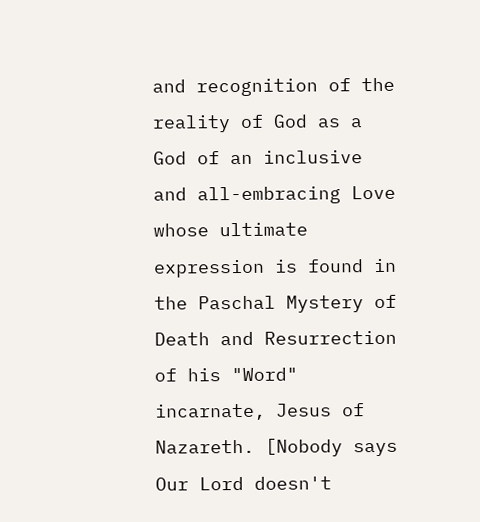and recognition of the reality of God as a God of an inclusive and all-embracing Love whose ultimate expression is found in the Paschal Mystery of Death and Resurrection of his "Word" incarnate, Jesus of Nazareth. [Nobody says Our Lord doesn't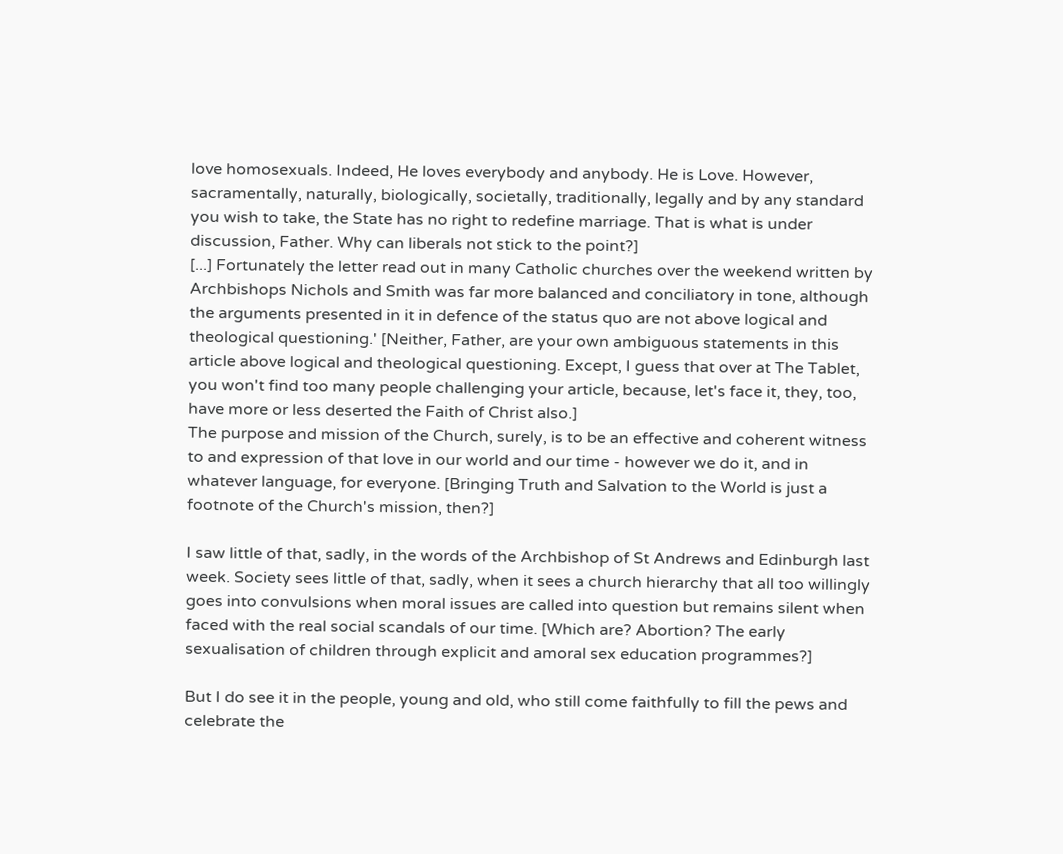love homosexuals. Indeed, He loves everybody and anybody. He is Love. However, sacramentally, naturally, biologically, societally, traditionally, legally and by any standard you wish to take, the State has no right to redefine marriage. That is what is under discussion, Father. Why can liberals not stick to the point?]
[...] Fortunately the letter read out in many Catholic churches over the weekend written by Archbishops Nichols and Smith was far more balanced and conciliatory in tone, although the arguments presented in it in defence of the status quo are not above logical and theological questioning.' [Neither, Father, are your own ambiguous statements in this article above logical and theological questioning. Except, I guess that over at The Tablet, you won't find too many people challenging your article, because, let's face it, they, too, have more or less deserted the Faith of Christ also.]
The purpose and mission of the Church, surely, is to be an effective and coherent witness to and expression of that love in our world and our time - however we do it, and in whatever language, for everyone. [Bringing Truth and Salvation to the World is just a footnote of the Church's mission, then?]

I saw little of that, sadly, in the words of the Archbishop of St Andrews and Edinburgh last week. Society sees little of that, sadly, when it sees a church hierarchy that all too willingly goes into convulsions when moral issues are called into question but remains silent when faced with the real social scandals of our time. [Which are? Abortion? The early sexualisation of children through explicit and amoral sex education programmes?]

But I do see it in the people, young and old, who still come faithfully to fill the pews and celebrate the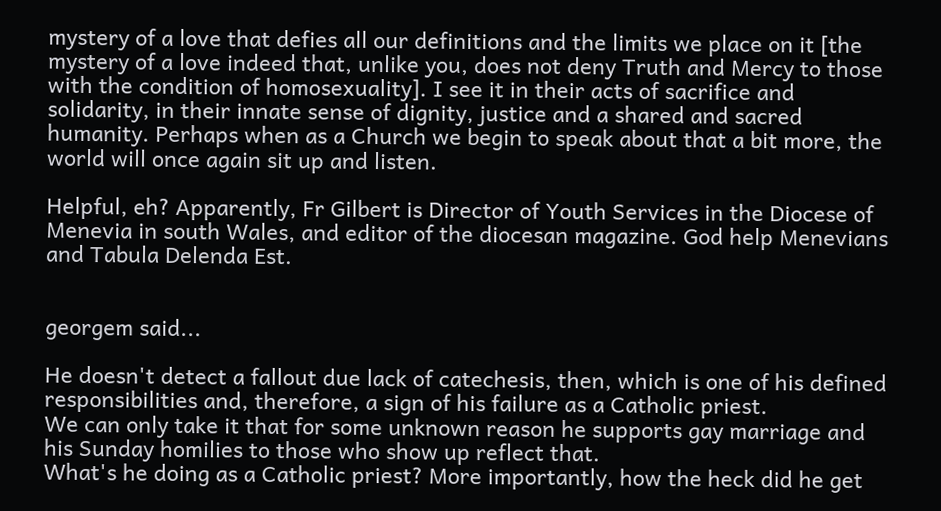mystery of a love that defies all our definitions and the limits we place on it [the mystery of a love indeed that, unlike you, does not deny Truth and Mercy to those with the condition of homosexuality]. I see it in their acts of sacrifice and solidarity, in their innate sense of dignity, justice and a shared and sacred humanity. Perhaps when as a Church we begin to speak about that a bit more, the world will once again sit up and listen.

Helpful, eh? Apparently, Fr Gilbert is Director of Youth Services in the Diocese of Menevia in south Wales, and editor of the diocesan magazine. God help Menevians and Tabula Delenda Est.


georgem said...

He doesn't detect a fallout due lack of catechesis, then, which is one of his defined responsibilities and, therefore, a sign of his failure as a Catholic priest.
We can only take it that for some unknown reason he supports gay marriage and his Sunday homilies to those who show up reflect that.
What's he doing as a Catholic priest? More importantly, how the heck did he get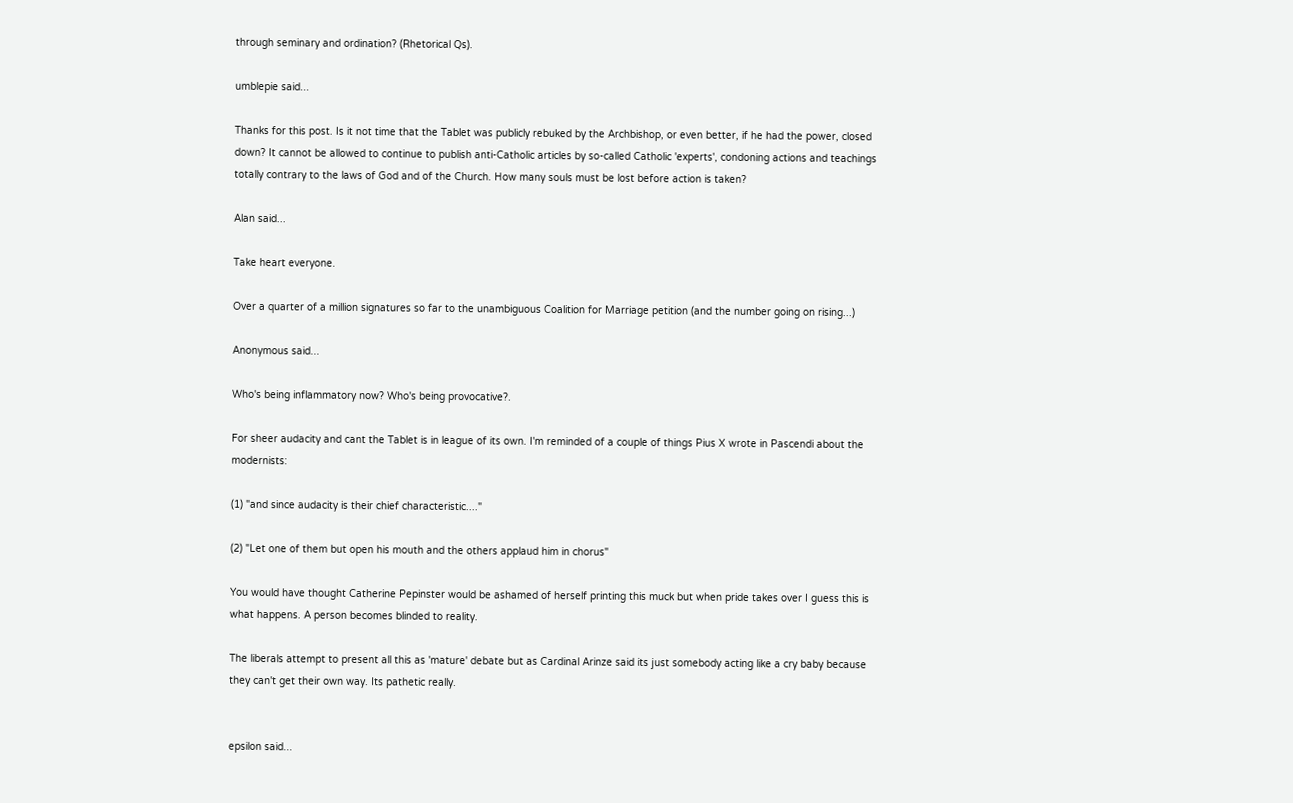through seminary and ordination? (Rhetorical Qs).

umblepie said...

Thanks for this post. Is it not time that the Tablet was publicly rebuked by the Archbishop, or even better, if he had the power, closed down? It cannot be allowed to continue to publish anti-Catholic articles by so-called Catholic 'experts', condoning actions and teachings totally contrary to the laws of God and of the Church. How many souls must be lost before action is taken?

Alan said...

Take heart everyone.

Over a quarter of a million signatures so far to the unambiguous Coalition for Marriage petition (and the number going on rising...)

Anonymous said...

Who's being inflammatory now? Who's being provocative?.

For sheer audacity and cant the Tablet is in league of its own. I'm reminded of a couple of things Pius X wrote in Pascendi about the modernists:

(1) "and since audacity is their chief characteristic...."

(2) "Let one of them but open his mouth and the others applaud him in chorus"

You would have thought Catherine Pepinster would be ashamed of herself printing this muck but when pride takes over I guess this is what happens. A person becomes blinded to reality.

The liberals attempt to present all this as 'mature' debate but as Cardinal Arinze said its just somebody acting like a cry baby because they can't get their own way. Its pathetic really.


epsilon said...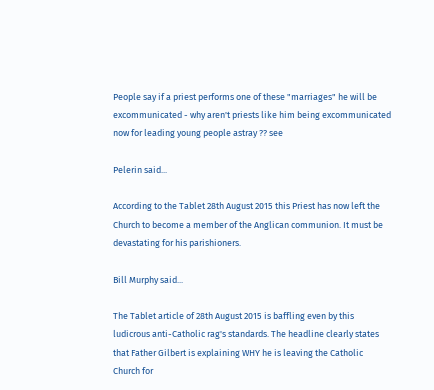People say if a priest performs one of these "marriages" he will be excommunicated - why aren't priests like him being excommunicated now for leading young people astray ?? see

Pelerin said...

According to the Tablet 28th August 2015 this Priest has now left the Church to become a member of the Anglican communion. It must be devastating for his parishioners.

Bill Murphy said...

The Tablet article of 28th August 2015 is baffling even by this ludicrous anti-Catholic rag's standards. The headline clearly states that Father Gilbert is explaining WHY he is leaving the Catholic Church for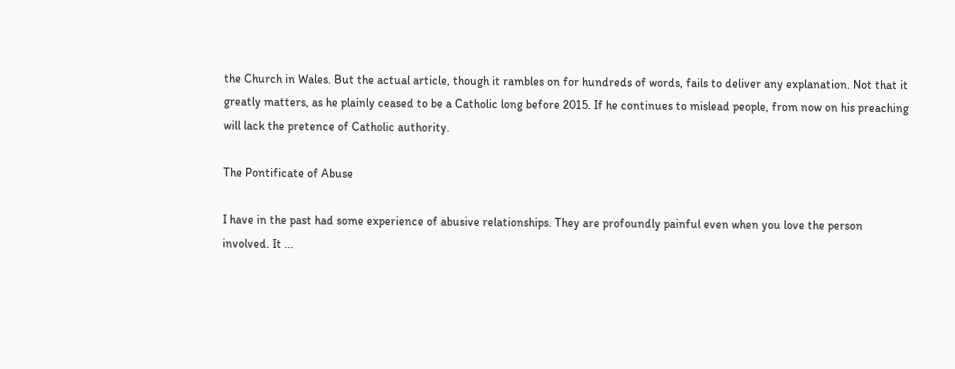the Church in Wales. But the actual article, though it rambles on for hundreds of words, fails to deliver any explanation. Not that it greatly matters, as he plainly ceased to be a Catholic long before 2015. If he continues to mislead people, from now on his preaching will lack the pretence of Catholic authority.

The Pontificate of Abuse

I have in the past had some experience of abusive relationships. They are profoundly painful even when you love the person involved. It ...